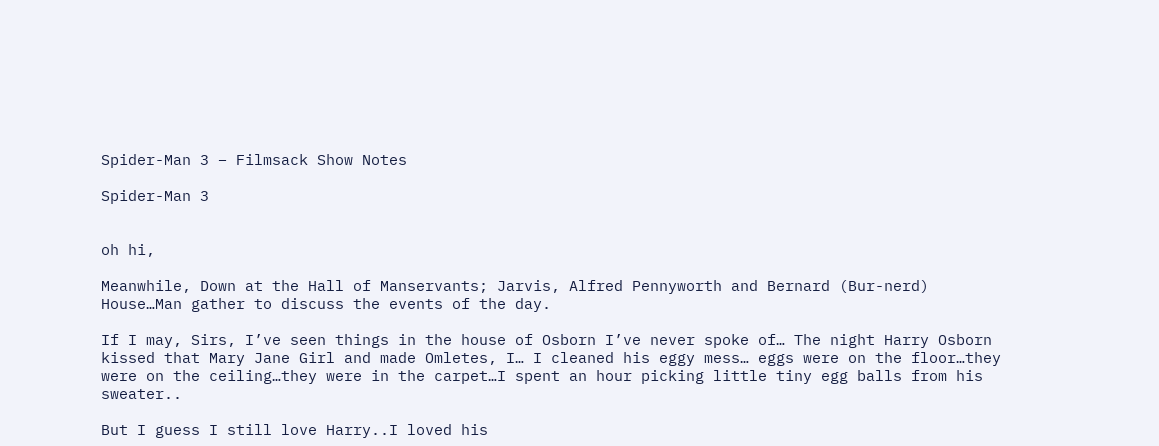Spider-Man 3 – Filmsack Show Notes

Spider-Man 3


oh hi,

Meanwhile, Down at the Hall of Manservants; Jarvis, Alfred Pennyworth and Bernard (Bur-nerd) House…Man gather to discuss the events of the day.

If I may, Sirs, I’ve seen things in the house of Osborn I’ve never spoke of… The night Harry Osborn kissed that Mary Jane Girl and made Omletes, I… I cleaned his eggy mess… eggs were on the floor…they were on the ceiling…they were in the carpet…I spent an hour picking little tiny egg balls from his sweater..

But I guess I still love Harry..I loved his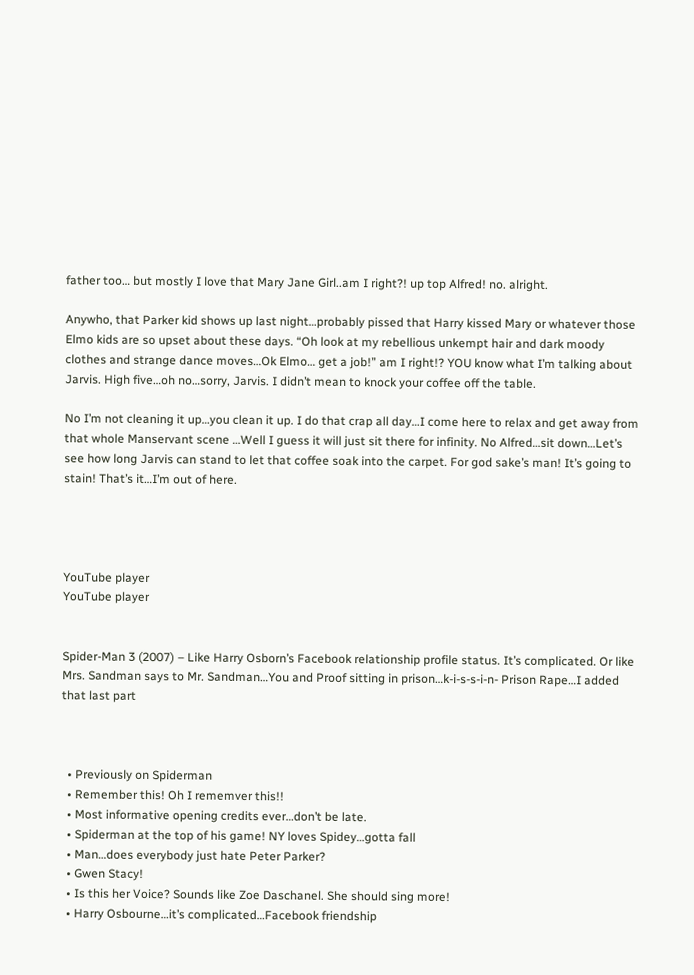father too… but mostly I love that Mary Jane Girl..am I right?! up top Alfred! no. alright.

Anywho, that Parker kid shows up last night…probably pissed that Harry kissed Mary or whatever those Elmo kids are so upset about these days. “Oh look at my rebellious unkempt hair and dark moody clothes and strange dance moves…Ok Elmo… get a job!” am I right!? YOU know what I’m talking about Jarvis. High five…oh no…sorry, Jarvis. I didn’t mean to knock your coffee off the table.

No I’m not cleaning it up…you clean it up. I do that crap all day…I come here to relax and get away from that whole Manservant scene …Well I guess it will just sit there for infinity. No Alfred…sit down…Let’s see how long Jarvis can stand to let that coffee soak into the carpet. For god sake’s man! It’s going to stain! That’s it…I’m out of here.




YouTube player
YouTube player


Spider-Man 3 (2007) – Like Harry Osborn’s Facebook relationship profile status. It’s complicated. Or like Mrs. Sandman says to Mr. Sandman…You and Proof sitting in prison…k-i-s-s-i-n- Prison Rape…I added that last part



  • Previously on Spiderman
  • Remember this! Oh I rememver this!!
  • Most informative opening credits ever…don’t be late.
  • Spiderman at the top of his game! NY loves Spidey…gotta fall
  • Man…does everybody just hate Peter Parker?
  • Gwen Stacy!
  • Is this her Voice? Sounds like Zoe Daschanel. She should sing more!
  • Harry Osbourne…it’s complicated…Facebook friendship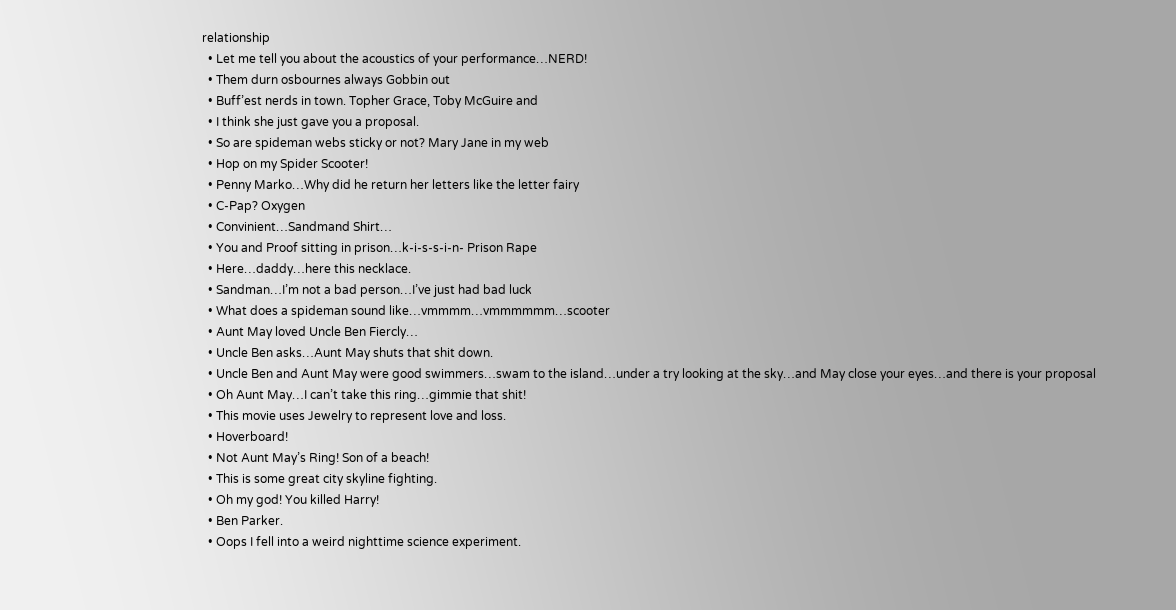relationship
  • Let me tell you about the acoustics of your performance…NERD!
  • Them durn osbournes always Gobbin out
  • Buff’est nerds in town. Topher Grace, Toby McGuire and
  • I think she just gave you a proposal.
  • So are spideman webs sticky or not? Mary Jane in my web
  • Hop on my Spider Scooter!
  • Penny Marko…Why did he return her letters like the letter fairy
  • C-Pap? Oxygen
  • Convinient…Sandmand Shirt…
  • You and Proof sitting in prison…k-i-s-s-i-n- Prison Rape
  • Here…daddy…here this necklace.
  • Sandman…I’m not a bad person…I’ve just had bad luck
  • What does a spideman sound like…vmmmm…vmmmmmm…scooter
  • Aunt May loved Uncle Ben Fiercly…
  • Uncle Ben asks…Aunt May shuts that shit down.
  • Uncle Ben and Aunt May were good swimmers…swam to the island…under a try looking at the sky…and May close your eyes…and there is your proposal
  • Oh Aunt May…I can’t take this ring…gimmie that shit!
  • This movie uses Jewelry to represent love and loss.
  • Hoverboard!
  • Not Aunt May’s Ring! Son of a beach!
  • This is some great city skyline fighting.
  • Oh my god! You killed Harry!
  • Ben Parker.
  • Oops I fell into a weird nighttime science experiment.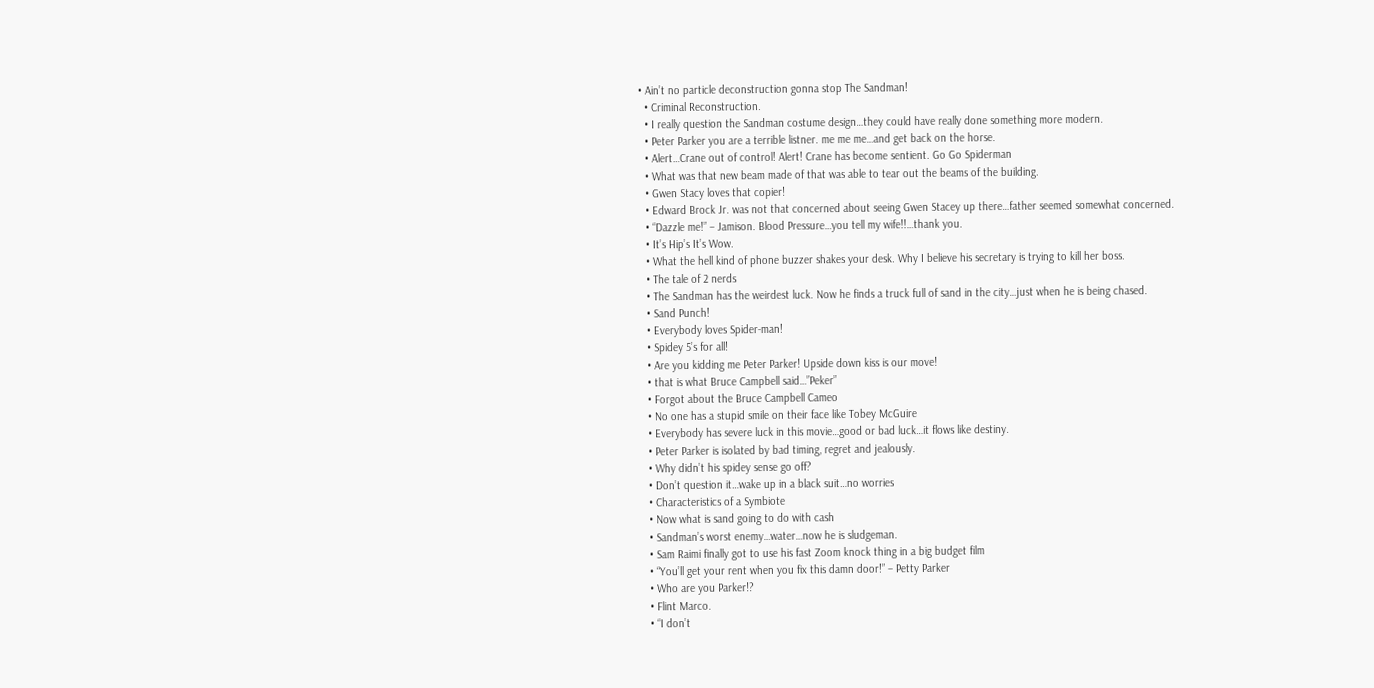• Ain’t no particle deconstruction gonna stop The Sandman!
  • Criminal Reconstruction.
  • I really question the Sandman costume design…they could have really done something more modern.
  • Peter Parker you are a terrible listner. me me me…and get back on the horse.
  • Alert…Crane out of control! Alert! Crane has become sentient. Go Go Spiderman
  • What was that new beam made of that was able to tear out the beams of the building.
  • Gwen Stacy loves that copier!
  • Edward Brock Jr. was not that concerned about seeing Gwen Stacey up there…father seemed somewhat concerned.
  • “Dazzle me!” – Jamison. Blood Pressure…you tell my wife!!…thank you.
  • It’s Hip’s It’s Wow.
  • What the hell kind of phone buzzer shakes your desk. Why I believe his secretary is trying to kill her boss.
  • The tale of 2 nerds
  • The Sandman has the weirdest luck. Now he finds a truck full of sand in the city…just when he is being chased.
  • Sand Punch!
  • Everybody loves Spider-man!
  • Spidey 5’s for all!
  • Are you kidding me Peter Parker! Upside down kiss is our move!
  • that is what Bruce Campbell said…”Peker”
  • Forgot about the Bruce Campbell Cameo
  • No one has a stupid smile on their face like Tobey McGuire
  • Everybody has severe luck in this movie…good or bad luck…it flows like destiny.
  • Peter Parker is isolated by bad timing, regret and jealously.
  • Why didn’t his spidey sense go off?
  • Don’t question it…wake up in a black suit…no worries
  • Characteristics of a Symbiote
  • Now what is sand going to do with cash
  • Sandman’s worst enemy…water…now he is sludgeman.
  • Sam Raimi finally got to use his fast Zoom knock thing in a big budget film
  • “You’ll get your rent when you fix this damn door!” – Petty Parker
  • Who are you Parker!?
  • Flint Marco.
  • “I don’t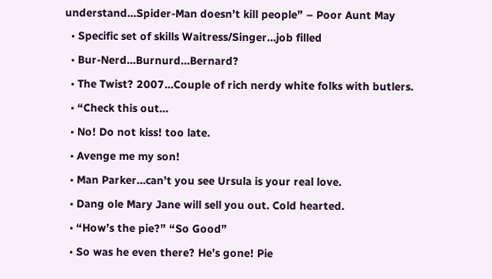understand…Spider-Man doesn’t kill people” – Poor Aunt May
  • Specific set of skills Waitress/Singer…job filled
  • Bur-Nerd…Burnurd…Bernard?
  • The Twist? 2007…Couple of rich nerdy white folks with butlers.
  • “Check this out…
  • No! Do not kiss! too late.
  • Avenge me my son!
  • Man Parker…can’t you see Ursula is your real love.
  • Dang ole Mary Jane will sell you out. Cold hearted.
  • “How’s the pie?” “So Good”
  • So was he even there? He’s gone! Pie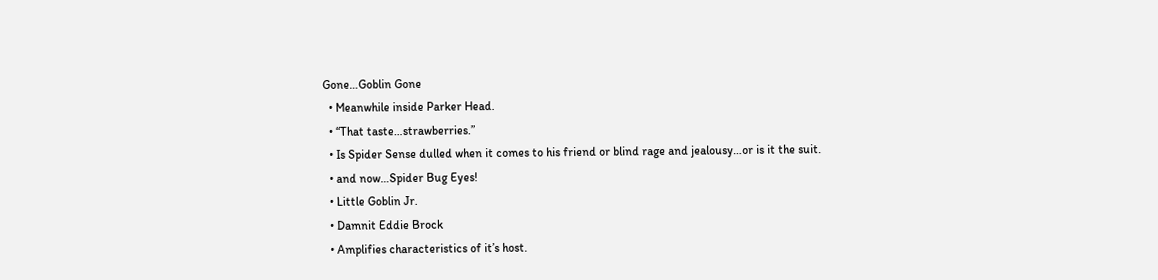Gone…Goblin Gone
  • Meanwhile inside Parker Head.
  • “That taste…strawberries.”
  • Is Spider Sense dulled when it comes to his friend or blind rage and jealousy…or is it the suit.
  • and now…Spider Bug Eyes!
  • Little Goblin Jr.
  • Damnit Eddie Brock
  • Amplifies characteristics of it’s host.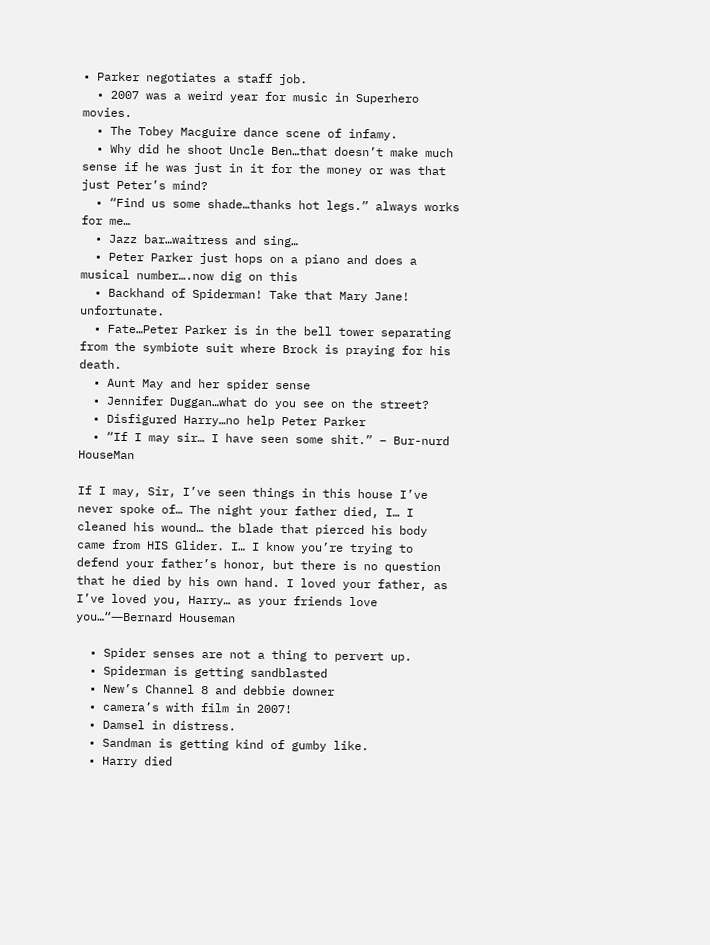• Parker negotiates a staff job.
  • 2007 was a weird year for music in Superhero movies.
  • The Tobey Macguire dance scene of infamy.
  • Why did he shoot Uncle Ben…that doesn’t make much sense if he was just in it for the money or was that just Peter’s mind?
  • “Find us some shade…thanks hot legs.” always works for me…
  • Jazz bar…waitress and sing…
  • Peter Parker just hops on a piano and does a musical number….now dig on this
  • Backhand of Spiderman! Take that Mary Jane! unfortunate.
  • Fate…Peter Parker is in the bell tower separating from the symbiote suit where Brock is praying for his death.
  • Aunt May and her spider sense
  • Jennifer Duggan…what do you see on the street?
  • Disfigured Harry…no help Peter Parker
  • “If I may sir… I have seen some shit.” – Bur-nurd HouseMan

If I may, Sir, I’ve seen things in this house I’ve never spoke of… The night your father died, I… I cleaned his wound… the blade that pierced his body came from HIS Glider. I… I know you’re trying to defend your father’s honor, but there is no question that he died by his own hand. I loved your father, as I’ve loved you, Harry… as your friends love you…“―Bernard Houseman

  • Spider senses are not a thing to pervert up.
  • Spiderman is getting sandblasted
  • New’s Channel 8 and debbie downer
  • camera’s with film in 2007!
  • Damsel in distress.
  • Sandman is getting kind of gumby like.
  • Harry died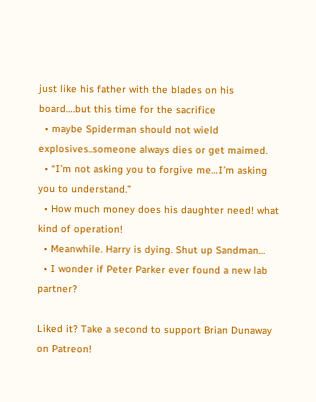just like his father with the blades on his board….but this time for the sacrifice
  • maybe Spiderman should not wield explosives..someone always dies or get maimed.
  • “I’m not asking you to forgive me…I’m asking you to understand.”
  • How much money does his daughter need! what kind of operation!
  • Meanwhile. Harry is dying. Shut up Sandman…
  • I wonder if Peter Parker ever found a new lab partner?

Liked it? Take a second to support Brian Dunaway on Patreon!